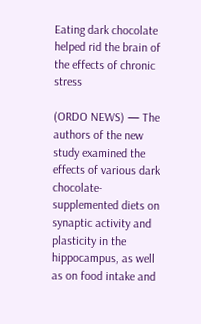Eating dark chocolate helped rid the brain of the effects of chronic stress

(ORDO NEWS) — The authors of the new study examined the effects of various dark chocolate-supplemented diets on synaptic activity and plasticity in the hippocampus, as well as on food intake and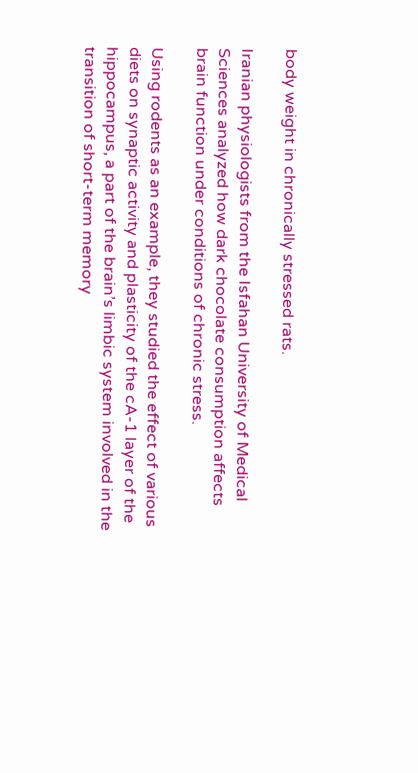body weight in chronically stressed rats.

Iranian physiologists from the Isfahan University of Medical Sciences analyzed how dark chocolate consumption affects brain function under conditions of chronic stress.

Using rodents as an example, they studied the effect of various diets on synaptic activity and plasticity of the cA-1 layer of the hippocampus, a part of the brain’s limbic system involved in the transition of short-term memory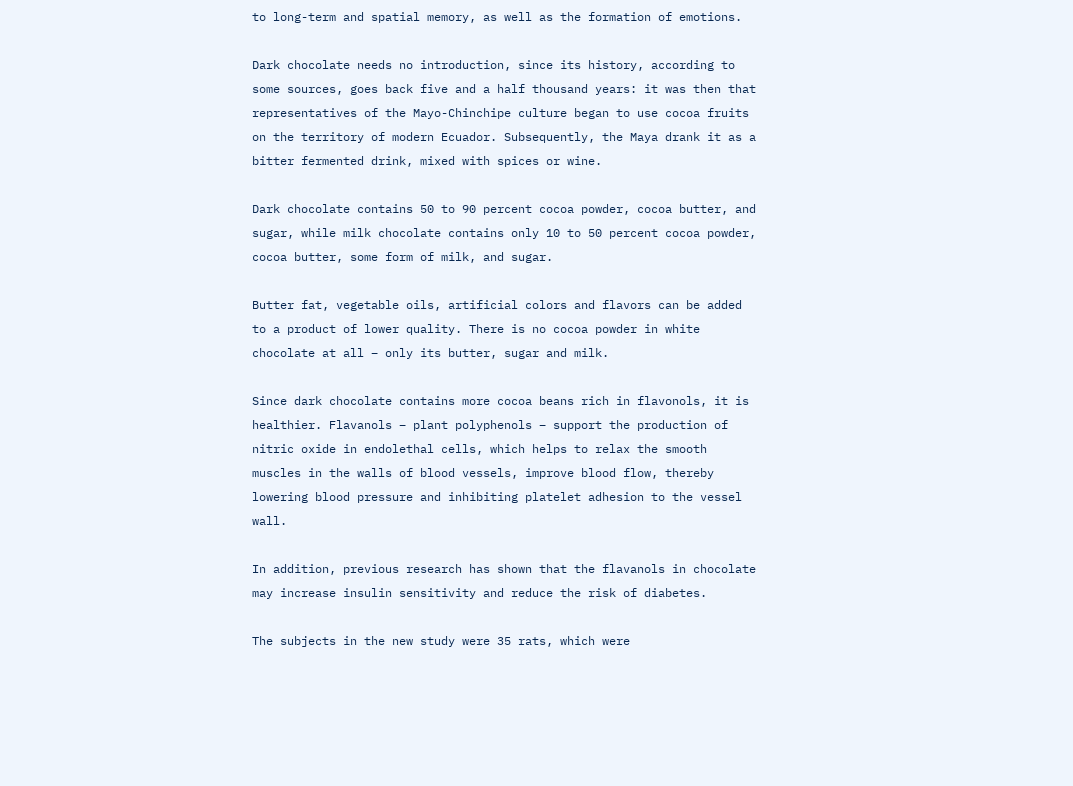to long-term and spatial memory, as well as the formation of emotions.

Dark chocolate needs no introduction, since its history, according to some sources, goes back five and a half thousand years: it was then that representatives of the Mayo-Chinchipe culture began to use cocoa fruits on the territory of modern Ecuador. Subsequently, the Maya drank it as a bitter fermented drink, mixed with spices or wine.

Dark chocolate contains 50 to 90 percent cocoa powder, cocoa butter, and sugar, while milk chocolate contains only 10 to 50 percent cocoa powder, cocoa butter, some form of milk, and sugar.

Butter fat, vegetable oils, artificial colors and flavors can be added to a product of lower quality. There is no cocoa powder in white chocolate at all – only its butter, sugar and milk.

Since dark chocolate contains more cocoa beans rich in flavonols, it is healthier. Flavanols – plant polyphenols – support the production of nitric oxide in endolethal cells, which helps to relax the smooth muscles in the walls of blood vessels, improve blood flow, thereby lowering blood pressure and inhibiting platelet adhesion to the vessel wall.

In addition, previous research has shown that the flavanols in chocolate may increase insulin sensitivity and reduce the risk of diabetes.

The subjects in the new study were 35 rats, which were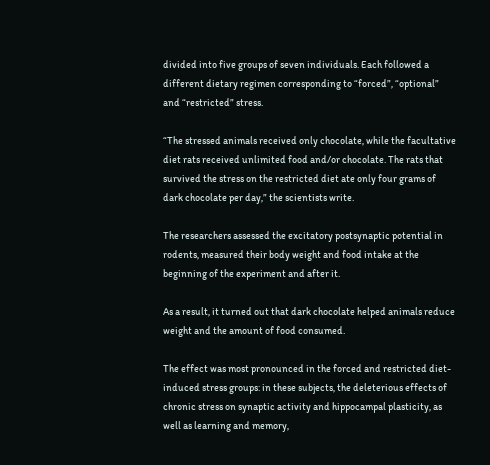divided into five groups of seven individuals. Each followed a different dietary regimen corresponding to “forced”, “optional” and “restricted” stress.

“The stressed animals received only chocolate, while the facultative diet rats received unlimited food and/or chocolate. The rats that survived the stress on the restricted diet ate only four grams of dark chocolate per day,” the scientists write.

The researchers assessed the excitatory postsynaptic potential in rodents, measured their body weight and food intake at the beginning of the experiment and after it.

As a result, it turned out that dark chocolate helped animals reduce weight and the amount of food consumed.

The effect was most pronounced in the forced and restricted diet-induced stress groups: in these subjects, the deleterious effects of chronic stress on synaptic activity and hippocampal plasticity, as well as learning and memory,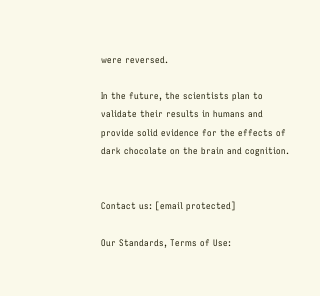were reversed.

In the future, the scientists plan to validate their results in humans and provide solid evidence for the effects of dark chocolate on the brain and cognition.


Contact us: [email protected]

Our Standards, Terms of Use: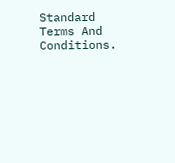Standard Terms And Conditions.